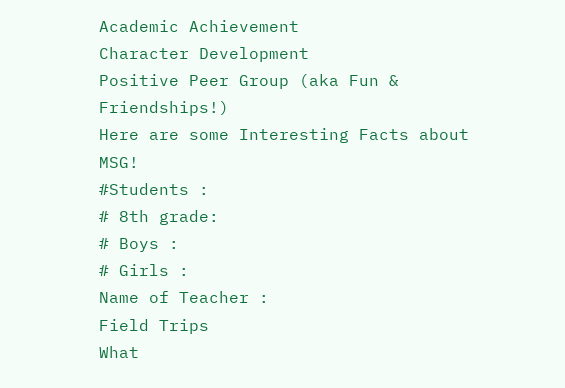Academic Achievement
Character Development
Positive Peer Group (aka Fun & Friendships!)
Here are some Interesting Facts about MSG!
#Students :
# 8th grade:
# Boys :
# Girls :
Name of Teacher :
Field Trips
What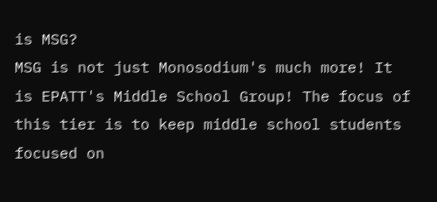is MSG?
MSG is not just Monosodium's much more! It is EPATT's Middle School Group! The focus of this tier is to keep middle school students focused on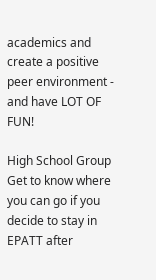academics and create a positive peer environment - and have LOT OF FUN!

High School Group
Get to know where you can go if you decide to stay in EPATT after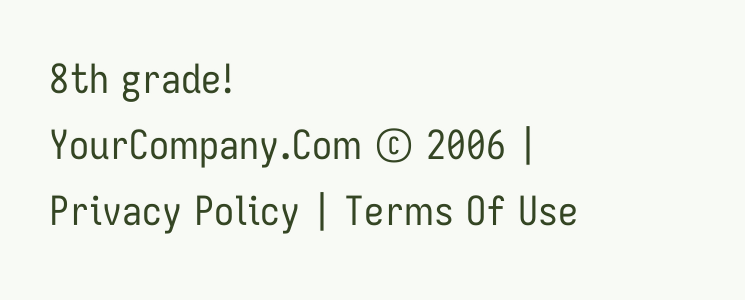8th grade!
YourCompany.Com © 2006 | Privacy Policy | Terms Of Use